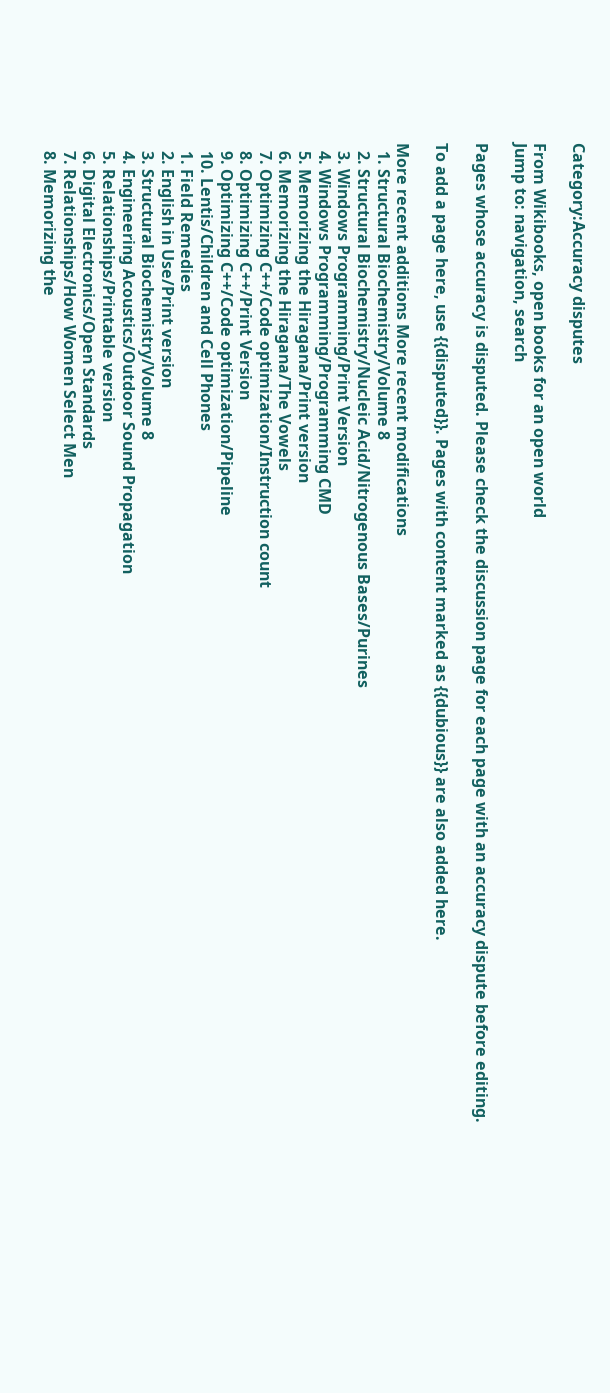Category:Accuracy disputes

From Wikibooks, open books for an open world
Jump to: navigation, search

Pages whose accuracy is disputed. Please check the discussion page for each page with an accuracy dispute before editing.

To add a page here, use {{disputed}}. Pages with content marked as {{dubious}} are also added here.

More recent additions More recent modifications
  1. Structural Biochemistry/Volume 8
  2. Structural Biochemistry/Nucleic Acid/Nitrogenous Bases/Purines
  3. Windows Programming/Print Version
  4. Windows Programming/Programming CMD
  5. Memorizing the Hiragana/Print version
  6. Memorizing the Hiragana/The Vowels
  7. Optimizing C++/Code optimization/Instruction count
  8. Optimizing C++/Print Version
  9. Optimizing C++/Code optimization/Pipeline
  10. Lentis/Children and Cell Phones
  1. Field Remedies
  2. English in Use/Print version
  3. Structural Biochemistry/Volume 8
  4. Engineering Acoustics/Outdoor Sound Propagation
  5. Relationships/Printable version
  6. Digital Electronics/Open Standards
  7. Relationships/How Women Select Men
  8. Memorizing the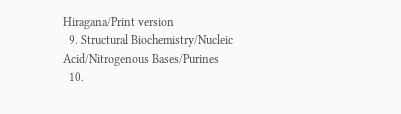Hiragana/Print version
  9. Structural Biochemistry/Nucleic Acid/Nitrogenous Bases/Purines
  10.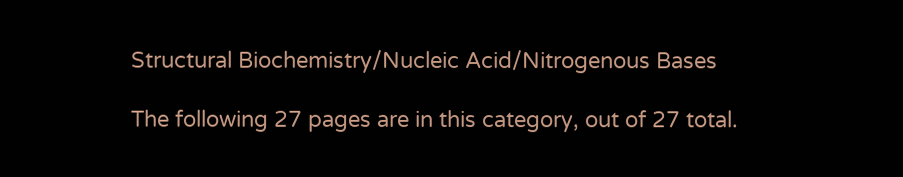Structural Biochemistry/Nucleic Acid/Nitrogenous Bases

The following 27 pages are in this category, out of 27 total.